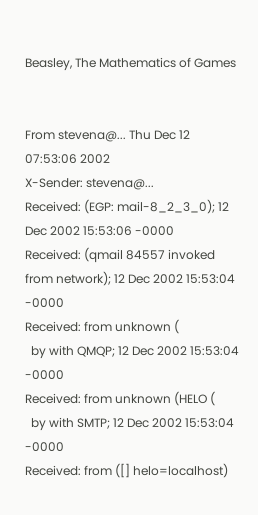Beasley, The Mathematics of Games


From stevena@... Thu Dec 12 07:53:06 2002
X-Sender: stevena@...
Received: (EGP: mail-8_2_3_0); 12 Dec 2002 15:53:06 -0000
Received: (qmail 84557 invoked from network); 12 Dec 2002 15:53:04 -0000
Received: from unknown (
  by with QMQP; 12 Dec 2002 15:53:04 -0000
Received: from unknown (HELO (
  by with SMTP; 12 Dec 2002 15:53:04 -0000
Received: from ([] helo=localhost)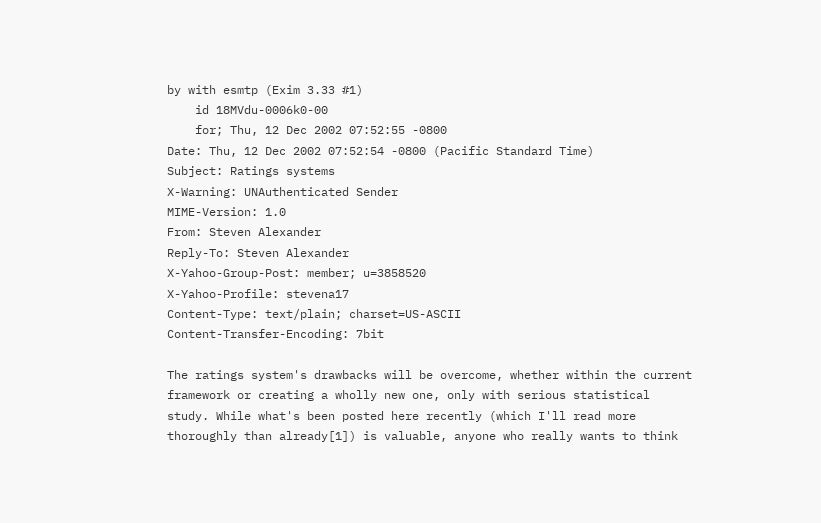by with esmtp (Exim 3.33 #1)
    id 18MVdu-0006k0-00
    for; Thu, 12 Dec 2002 07:52:55 -0800
Date: Thu, 12 Dec 2002 07:52:54 -0800 (Pacific Standard Time)
Subject: Ratings systems
X-Warning: UNAuthenticated Sender
MIME-Version: 1.0
From: Steven Alexander
Reply-To: Steven Alexander
X-Yahoo-Group-Post: member; u=3858520
X-Yahoo-Profile: stevena17
Content-Type: text/plain; charset=US-ASCII
Content-Transfer-Encoding: 7bit

The ratings system's drawbacks will be overcome, whether within the current framework or creating a wholly new one, only with serious statistical study. While what's been posted here recently (which I'll read more thoroughly than already[1]) is valuable, anyone who really wants to think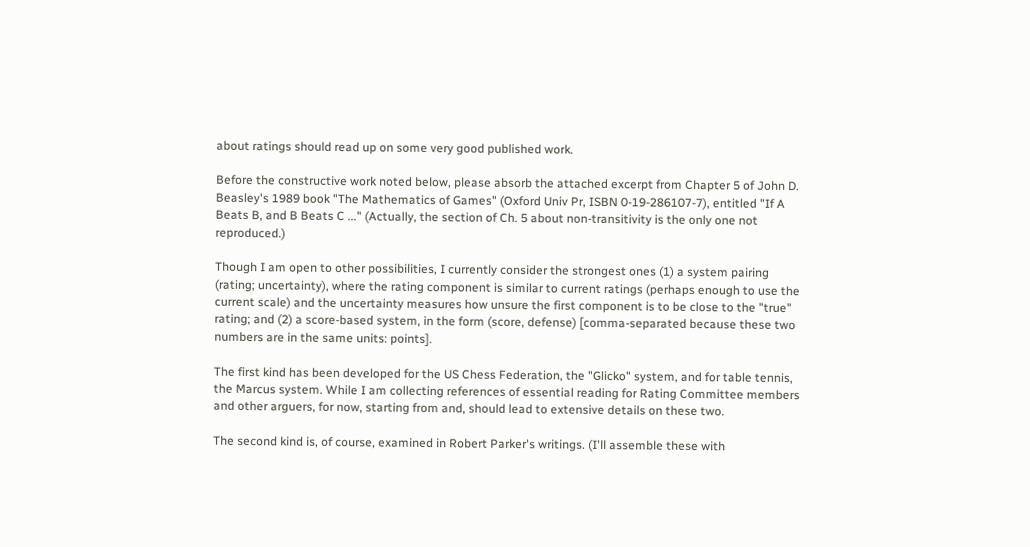about ratings should read up on some very good published work.

Before the constructive work noted below, please absorb the attached excerpt from Chapter 5 of John D. Beasley's 1989 book "The Mathematics of Games" (Oxford Univ Pr, ISBN 0-19-286107-7), entitled "If A Beats B, and B Beats C ..." (Actually, the section of Ch. 5 about non-transitivity is the only one not reproduced.)

Though I am open to other possibilities, I currently consider the strongest ones (1) a system pairing (rating; uncertainty), where the rating component is similar to current ratings (perhaps enough to use the current scale) and the uncertainty measures how unsure the first component is to be close to the "true" rating; and (2) a score-based system, in the form (score, defense) [comma-separated because these two numbers are in the same units: points].

The first kind has been developed for the US Chess Federation, the "Glicko" system, and for table tennis, the Marcus system. While I am collecting references of essential reading for Rating Committee members and other arguers, for now, starting from and, should lead to extensive details on these two.

The second kind is, of course, examined in Robert Parker's writings. (I'll assemble these with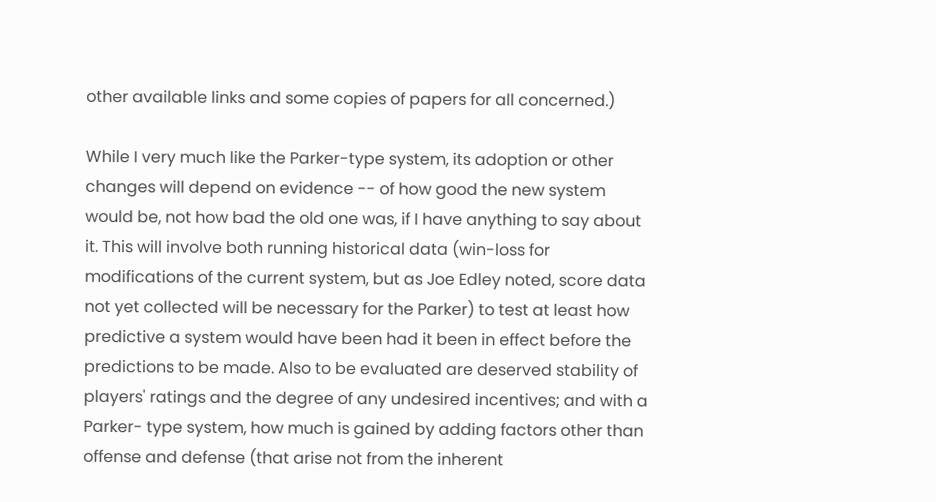other available links and some copies of papers for all concerned.)

While I very much like the Parker-type system, its adoption or other changes will depend on evidence -- of how good the new system would be, not how bad the old one was, if I have anything to say about it. This will involve both running historical data (win-loss for modifications of the current system, but as Joe Edley noted, score data not yet collected will be necessary for the Parker) to test at least how predictive a system would have been had it been in effect before the predictions to be made. Also to be evaluated are deserved stability of players' ratings and the degree of any undesired incentives; and with a Parker- type system, how much is gained by adding factors other than offense and defense (that arise not from the inherent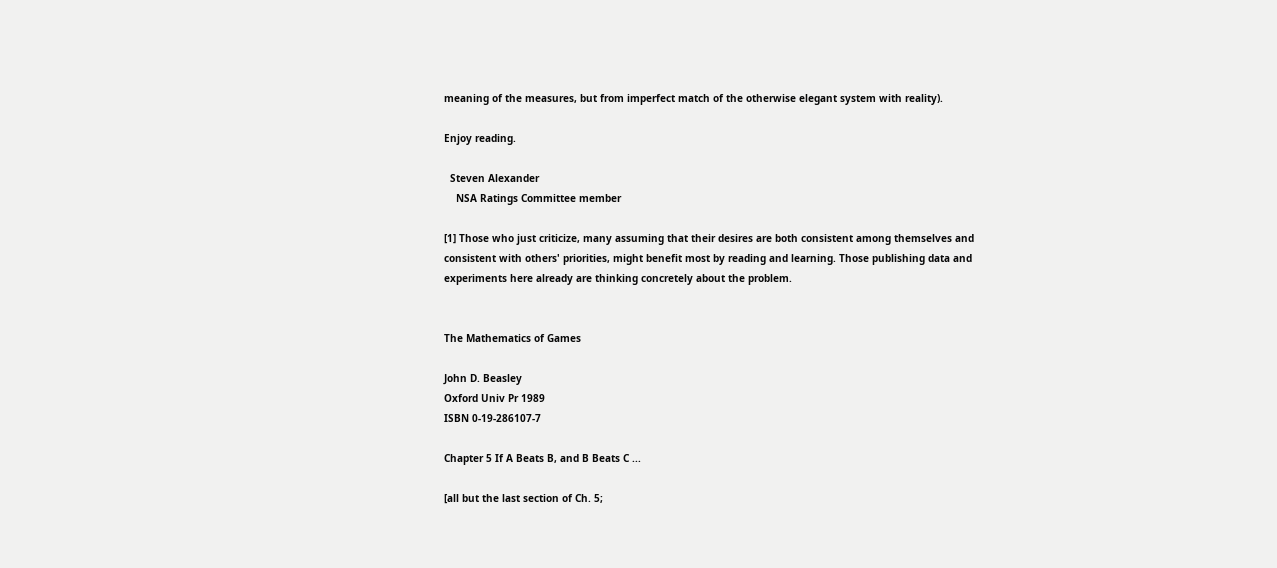meaning of the measures, but from imperfect match of the otherwise elegant system with reality).

Enjoy reading.

  Steven Alexander
    NSA Ratings Committee member

[1] Those who just criticize, many assuming that their desires are both consistent among themselves and consistent with others' priorities, might benefit most by reading and learning. Those publishing data and experiments here already are thinking concretely about the problem.


The Mathematics of Games

John D. Beasley
Oxford Univ Pr 1989
ISBN 0-19-286107-7

Chapter 5 If A Beats B, and B Beats C ...

[all but the last section of Ch. 5;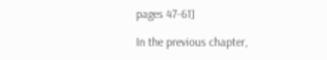pages 47-61]

In the previous chapter,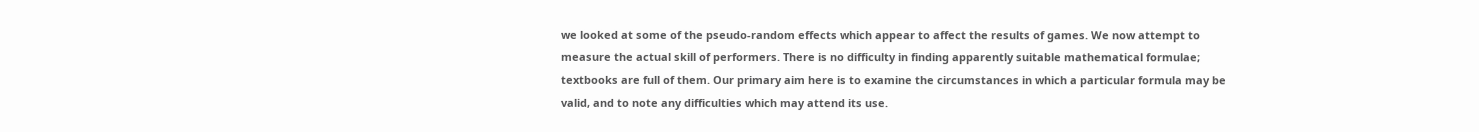we looked at some of the pseudo-random effects which appear to affect the results of games. We now attempt to measure the actual skill of performers. There is no difficulty in finding apparently suitable mathematical formulae; textbooks are full of them. Our primary aim here is to examine the circumstances in which a particular formula may be valid, and to note any difficulties which may attend its use.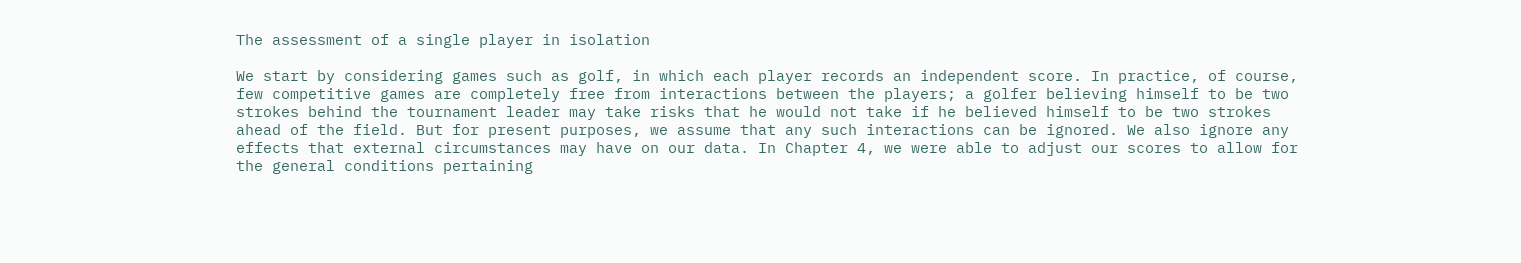The assessment of a single player in isolation

We start by considering games such as golf, in which each player records an independent score. In practice, of course, few competitive games are completely free from interactions between the players; a golfer believing himself to be two strokes behind the tournament leader may take risks that he would not take if he believed himself to be two strokes ahead of the field. But for present purposes, we assume that any such interactions can be ignored. We also ignore any effects that external circumstances may have on our data. In Chapter 4, we were able to adjust our scores to allow for the general conditions pertaining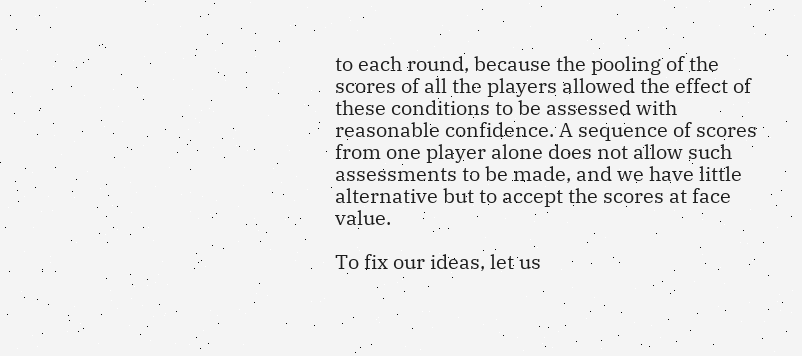to each round, because the pooling of the scores of all the players allowed the effect of these conditions to be assessed with reasonable confidence. A sequence of scores from one player alone does not allow such assessments to be made, and we have little alternative but to accept the scores at face value.

To fix our ideas, let us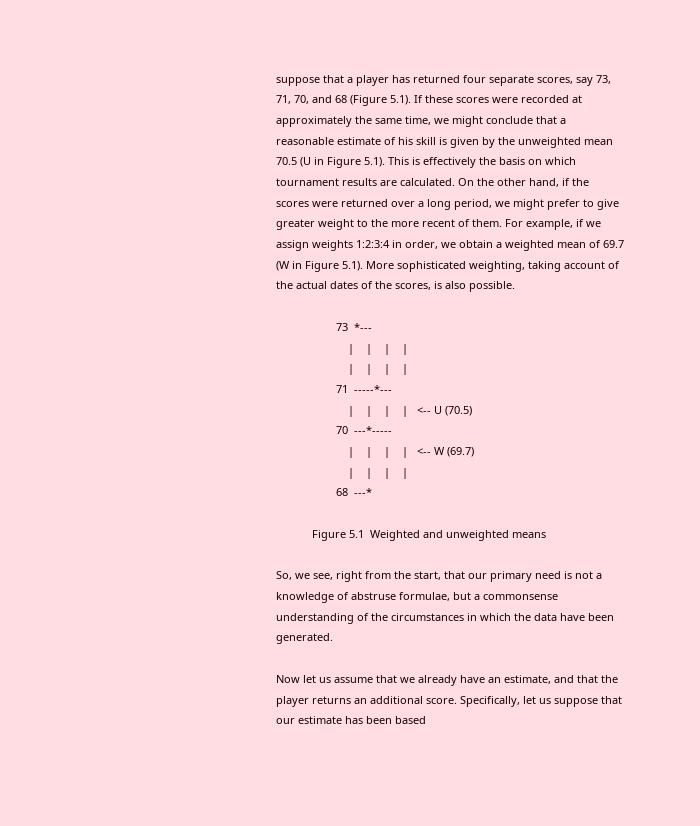suppose that a player has returned four separate scores, say 73, 71, 70, and 68 (Figure 5.1). If these scores were recorded at approximately the same time, we might conclude that a reasonable estimate of his skill is given by the unweighted mean 70.5 (U in Figure 5.1). This is effectively the basis on which tournament results are calculated. On the other hand, if the scores were returned over a long period, we might prefer to give greater weight to the more recent of them. For example, if we assign weights 1:2:3:4 in order, we obtain a weighted mean of 69.7 (W in Figure 5.1). More sophisticated weighting, taking account of the actual dates of the scores, is also possible.

                    73  *---
                        |    |    |    |
                        |    |    |    |
                    71  -----*---
                        |    |    |    |   <-- U (70.5)
                    70  ---*-----
                        |    |    |    |   <-- W (69.7)
                        |    |    |    |
                    68  ---*

            Figure 5.1  Weighted and unweighted means

So, we see, right from the start, that our primary need is not a knowledge of abstruse formulae, but a commonsense understanding of the circumstances in which the data have been generated.

Now let us assume that we already have an estimate, and that the player returns an additional score. Specifically, let us suppose that our estimate has been based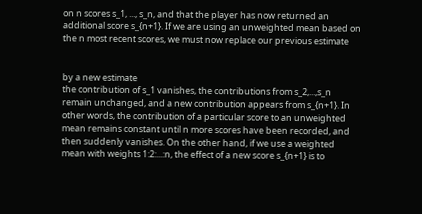on n scores s_1, ..., s_n, and that the player has now returned an additional score s_{n+1}. If we are using an unweighted mean based on the n most recent scores, we must now replace our previous estimate


by a new estimate
the contribution of s_1 vanishes, the contributions from s_2,...,s_n remain unchanged, and a new contribution appears from s_{n+1}. In other words, the contribution of a particular score to an unweighted mean remains constant until n more scores have been recorded, and then suddenly vanishes. On the other hand, if we use a weighted mean with weights 1:2:...:n, the effect of a new score s_{n+1} is to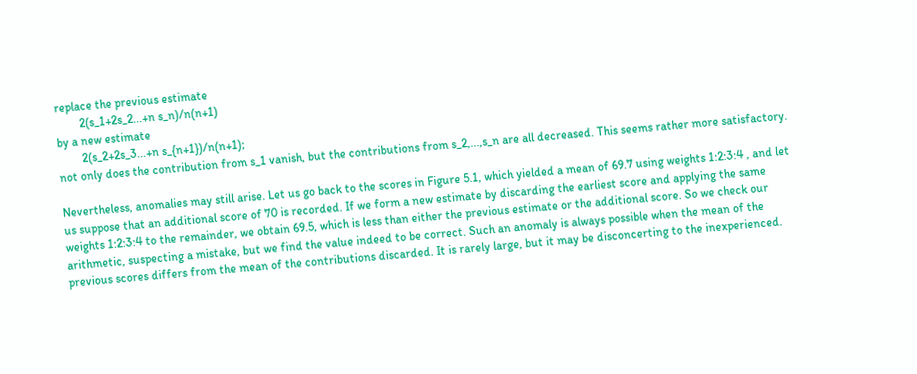replace the previous estimate
        2(s_1+2s_2...+n s_n)/n(n+1)
by a new estimate
        2(s_2+2s_3...+n s_{n+1})/n(n+1);
not only does the contribution from s_1 vanish, but the contributions from s_2,...,s_n are all decreased. This seems rather more satisfactory.

Nevertheless, anomalies may still arise. Let us go back to the scores in Figure 5.1, which yielded a mean of 69.7 using weights 1:2:3:4 , and let us suppose that an additional score of 70 is recorded. If we form a new estimate by discarding the earliest score and applying the same weights 1:2:3:4 to the remainder, we obtain 69.5, which is less than either the previous estimate or the additional score. So we check our arithmetic, suspecting a mistake, but we find the value indeed to be correct. Such an anomaly is always possible when the mean of the previous scores differs from the mean of the contributions discarded. It is rarely large, but it may be disconcerting to the inexperienced.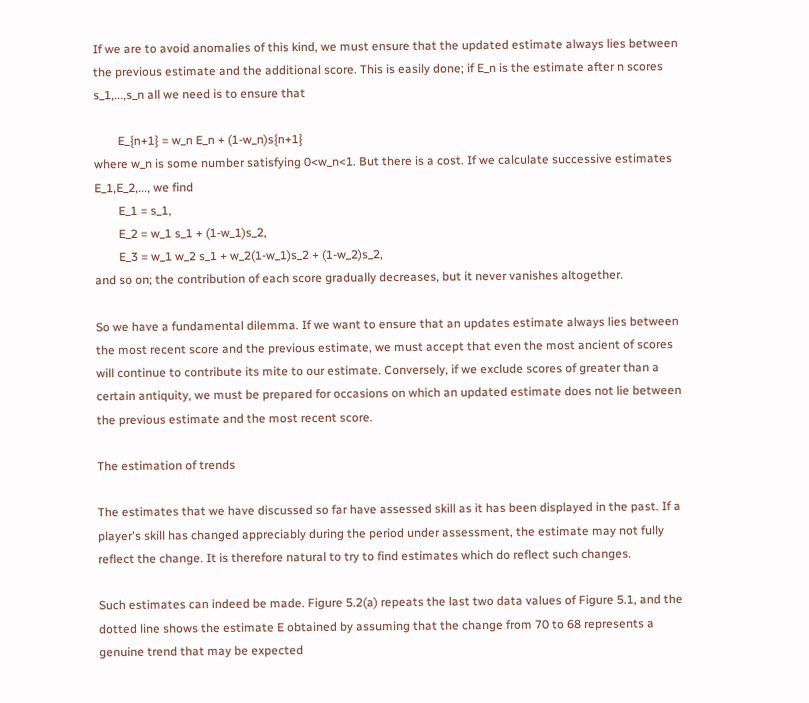If we are to avoid anomalies of this kind, we must ensure that the updated estimate always lies between the previous estimate and the additional score. This is easily done; if E_n is the estimate after n scores s_1,...,s_n all we need is to ensure that

        E_{n+1} = w_n E_n + (1-w_n)s{n+1}
where w_n is some number satisfying 0<w_n<1. But there is a cost. If we calculate successive estimates E_1,E_2,..., we find
        E_1 = s_1,
        E_2 = w_1 s_1 + (1-w_1)s_2,
        E_3 = w_1 w_2 s_1 + w_2(1-w_1)s_2 + (1-w_2)s_2,
and so on; the contribution of each score gradually decreases, but it never vanishes altogether.

So we have a fundamental dilemma. If we want to ensure that an updates estimate always lies between the most recent score and the previous estimate, we must accept that even the most ancient of scores will continue to contribute its mite to our estimate. Conversely, if we exclude scores of greater than a certain antiquity, we must be prepared for occasions on which an updated estimate does not lie between the previous estimate and the most recent score.

The estimation of trends

The estimates that we have discussed so far have assessed skill as it has been displayed in the past. If a player's skill has changed appreciably during the period under assessment, the estimate may not fully reflect the change. It is therefore natural to try to find estimates which do reflect such changes.

Such estimates can indeed be made. Figure 5.2(a) repeats the last two data values of Figure 5.1, and the dotted line shows the estimate E obtained by assuming that the change from 70 to 68 represents a genuine trend that may be expected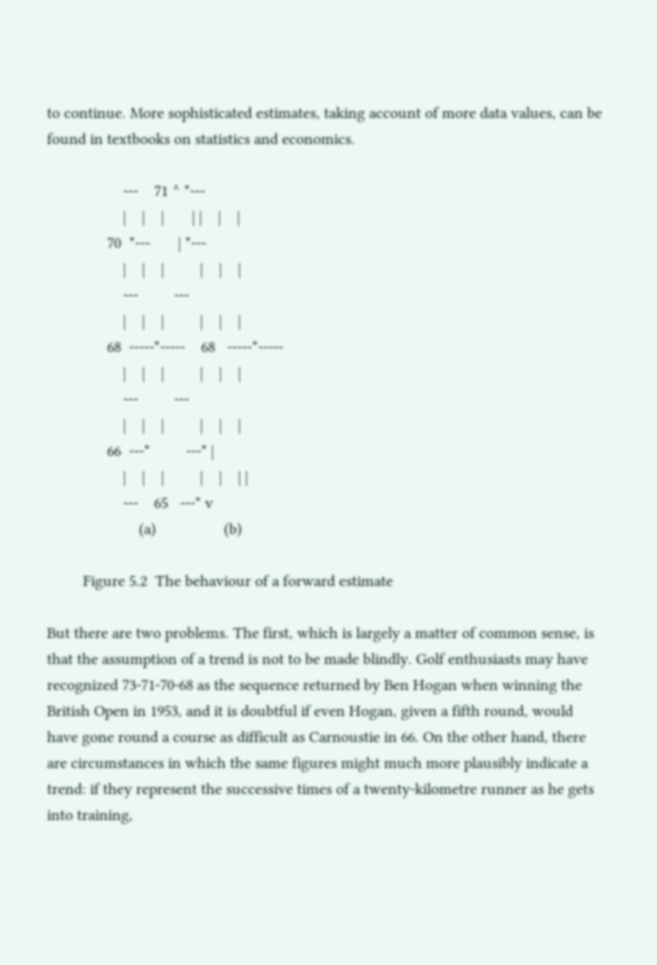to continue. More sophisticated estimates, taking account of more data values, can be found in textbooks on statistics and economics.

                   ---    71 ^ *---
                   |    |    |       | |    |    |
               70  *---       | *---
                   |    |    |         |    |    |
                   ---         ---
                   |    |    |         |    |    |
               68  -----*-----    68   -----*-----
                   |    |    |         |    |    |
                   ---         ---
                   |    |    |         |    |    |
               66  ---*         ---* |
                   |    |    |         |    |    | |
                   ---    65   ---* v
                       (a)                 (b)

         Figure 5.2  The behaviour of a forward estimate

But there are two problems. The first, which is largely a matter of common sense, is that the assumption of a trend is not to be made blindly. Golf enthusiasts may have recognized 73-71-70-68 as the sequence returned by Ben Hogan when winning the British Open in 1953, and it is doubtful if even Hogan, given a fifth round, would have gone round a course as difficult as Carnoustie in 66. On the other hand, there are circumstances in which the same figures might much more plausibly indicate a trend: if they represent the successive times of a twenty-kilometre runner as he gets into training,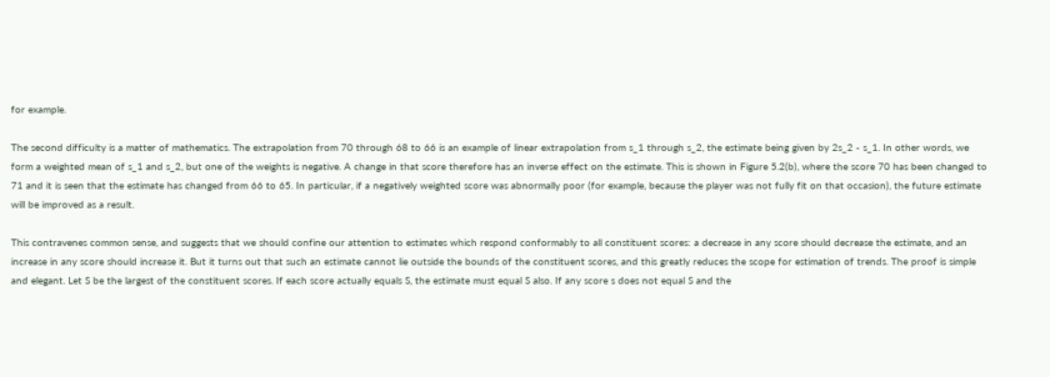for example.

The second difficulty is a matter of mathematics. The extrapolation from 70 through 68 to 66 is an example of linear extrapolation from s_1 through s_2, the estimate being given by 2s_2 - s_1. In other words, we form a weighted mean of s_1 and s_2, but one of the weights is negative. A change in that score therefore has an inverse effect on the estimate. This is shown in Figure 5.2(b), where the score 70 has been changed to 71 and it is seen that the estimate has changed from 66 to 65. In particular, if a negatively weighted score was abnormally poor (for example, because the player was not fully fit on that occasion), the future estimate will be improved as a result.

This contravenes common sense, and suggests that we should confine our attention to estimates which respond conformably to all constituent scores: a decrease in any score should decrease the estimate, and an increase in any score should increase it. But it turns out that such an estimate cannot lie outside the bounds of the constituent scores, and this greatly reduces the scope for estimation of trends. The proof is simple and elegant. Let S be the largest of the constituent scores. If each score actually equals S, the estimate must equal S also. If any score s does not equal S and the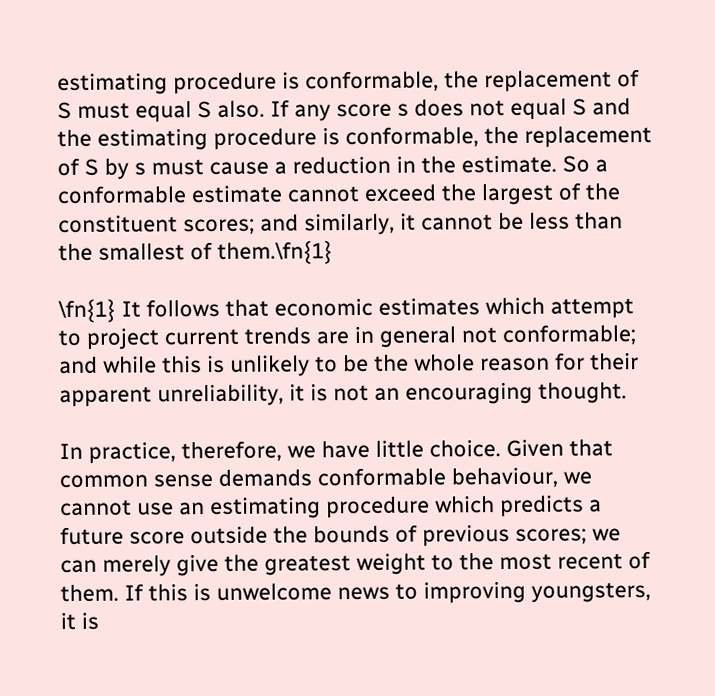estimating procedure is conformable, the replacement of S must equal S also. If any score s does not equal S and the estimating procedure is conformable, the replacement of S by s must cause a reduction in the estimate. So a conformable estimate cannot exceed the largest of the constituent scores; and similarly, it cannot be less than the smallest of them.\fn{1}

\fn{1} It follows that economic estimates which attempt to project current trends are in general not conformable; and while this is unlikely to be the whole reason for their apparent unreliability, it is not an encouraging thought.

In practice, therefore, we have little choice. Given that common sense demands conformable behaviour, we cannot use an estimating procedure which predicts a future score outside the bounds of previous scores; we can merely give the greatest weight to the most recent of them. If this is unwelcome news to improving youngsters, it is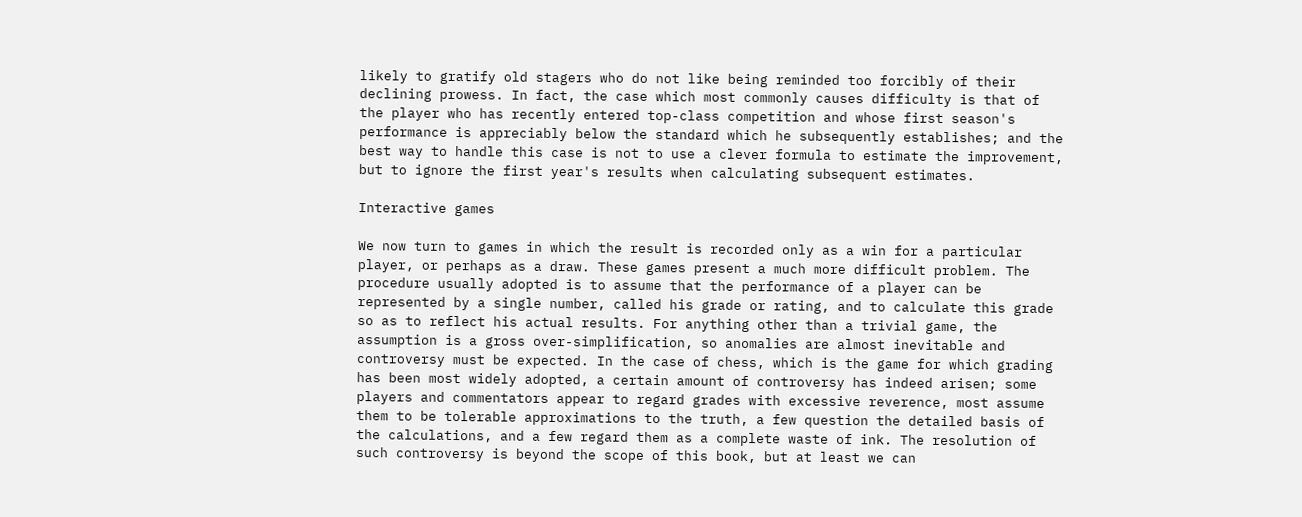likely to gratify old stagers who do not like being reminded too forcibly of their declining prowess. In fact, the case which most commonly causes difficulty is that of the player who has recently entered top-class competition and whose first season's performance is appreciably below the standard which he subsequently establishes; and the best way to handle this case is not to use a clever formula to estimate the improvement, but to ignore the first year's results when calculating subsequent estimates.

Interactive games

We now turn to games in which the result is recorded only as a win for a particular player, or perhaps as a draw. These games present a much more difficult problem. The procedure usually adopted is to assume that the performance of a player can be represented by a single number, called his grade or rating, and to calculate this grade so as to reflect his actual results. For anything other than a trivial game, the assumption is a gross over-simplification, so anomalies are almost inevitable and controversy must be expected. In the case of chess, which is the game for which grading has been most widely adopted, a certain amount of controversy has indeed arisen; some players and commentators appear to regard grades with excessive reverence, most assume them to be tolerable approximations to the truth, a few question the detailed basis of the calculations, and a few regard them as a complete waste of ink. The resolution of such controversy is beyond the scope of this book, but at least we can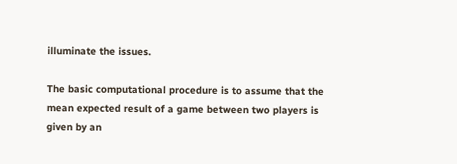illuminate the issues.

The basic computational procedure is to assume that the mean expected result of a game between two players is given by an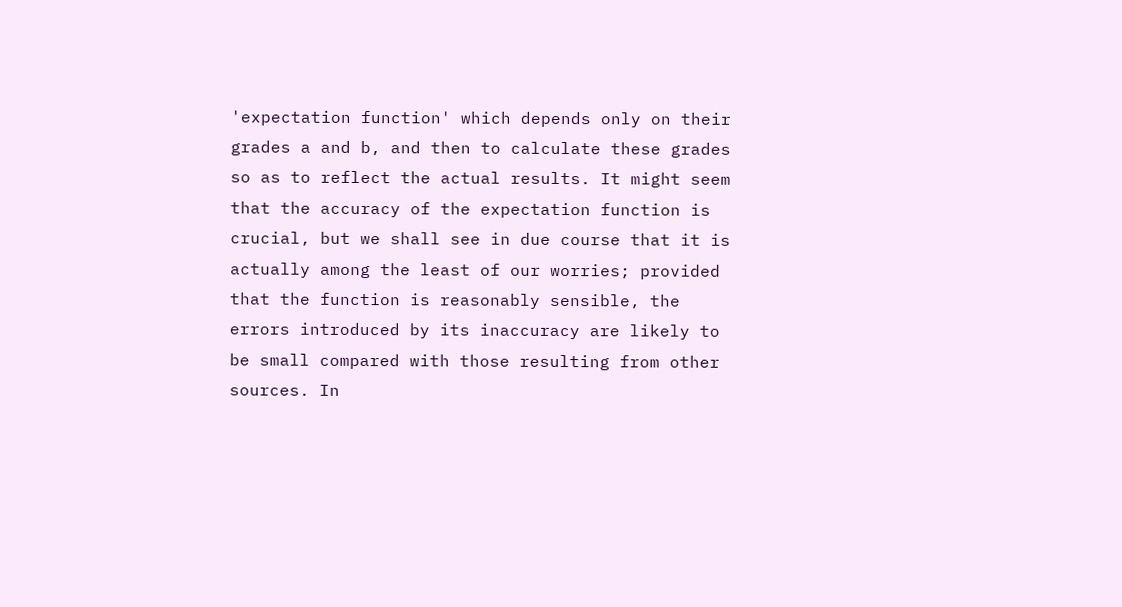'expectation function' which depends only on their grades a and b, and then to calculate these grades so as to reflect the actual results. It might seem that the accuracy of the expectation function is crucial, but we shall see in due course that it is actually among the least of our worries; provided that the function is reasonably sensible, the errors introduced by its inaccuracy are likely to be small compared with those resulting from other sources. In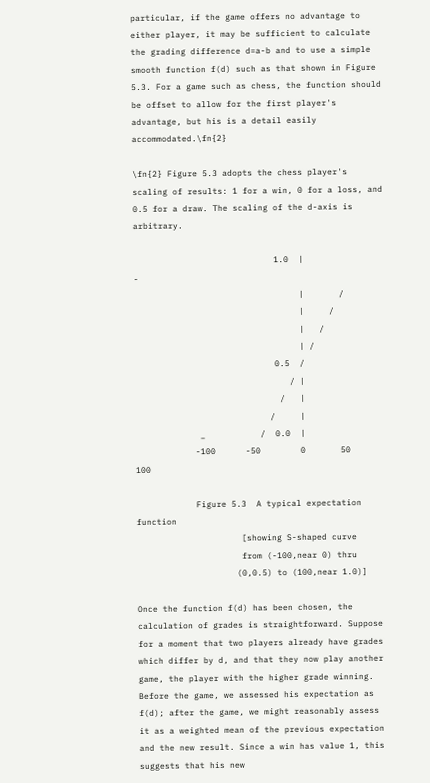particular, if the game offers no advantage to either player, it may be sufficient to calculate the grading difference d=a-b and to use a simple smooth function f(d) such as that shown in Figure 5.3. For a game such as chess, the function should be offset to allow for the first player's advantage, but his is a detail easily accommodated.\fn{2}

\fn{2} Figure 5.3 adopts the chess player's scaling of results: 1 for a win, 0 for a loss, and 0.5 for a draw. The scaling of the d-axis is arbitrary.

                            1.0  |                 -
                                 |       /
                                 |     /
                                 |   /
                                 | /
                            0.5  /
                               / |
                             /   |
                           /     |
             _           /  0.0  |
            -100      -50        0       50      100

            Figure 5.3  A typical expectation function
                     [showing S-shaped curve
                     from (-100,near 0) thru
                    (0,0.5) to (100,near 1.0)]

Once the function f(d) has been chosen, the calculation of grades is straightforward. Suppose for a moment that two players already have grades which differ by d, and that they now play another game, the player with the higher grade winning. Before the game, we assessed his expectation as f(d); after the game, we might reasonably assess it as a weighted mean of the previous expectation and the new result. Since a win has value 1, this suggests that his new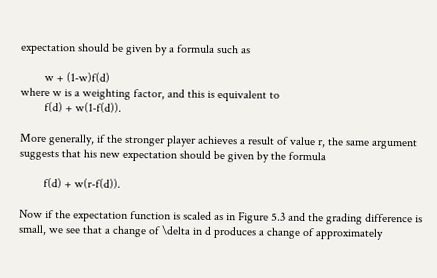expectation should be given by a formula such as

        w + (1-w)f(d)
where w is a weighting factor, and this is equivalent to
        f(d) + w(1-f(d)).

More generally, if the stronger player achieves a result of value r, the same argument suggests that his new expectation should be given by the formula

        f(d) + w(r-f(d)).

Now if the expectation function is scaled as in Figure 5.3 and the grading difference is small, we see that a change of \delta in d produces a change of approximately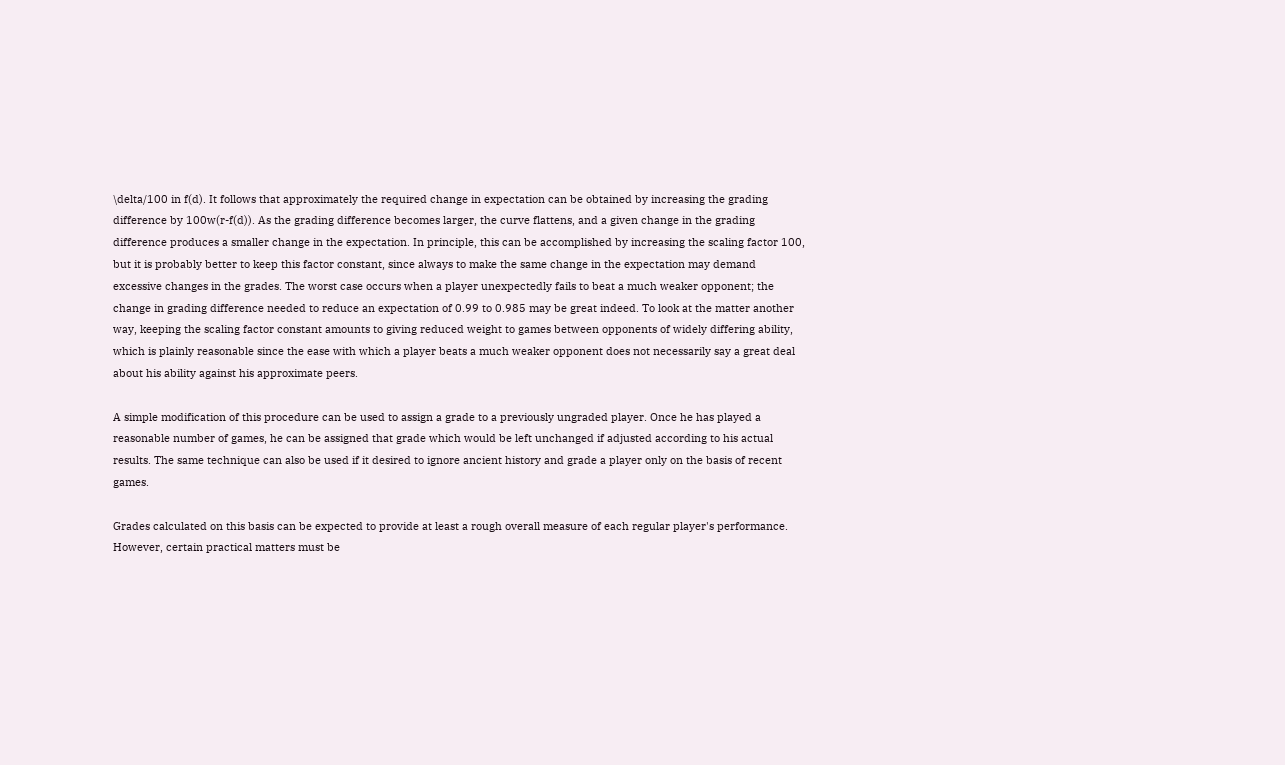\delta/100 in f(d). It follows that approximately the required change in expectation can be obtained by increasing the grading difference by 100w(r-f(d)). As the grading difference becomes larger, the curve flattens, and a given change in the grading difference produces a smaller change in the expectation. In principle, this can be accomplished by increasing the scaling factor 100, but it is probably better to keep this factor constant, since always to make the same change in the expectation may demand excessive changes in the grades. The worst case occurs when a player unexpectedly fails to beat a much weaker opponent; the change in grading difference needed to reduce an expectation of 0.99 to 0.985 may be great indeed. To look at the matter another way, keeping the scaling factor constant amounts to giving reduced weight to games between opponents of widely differing ability, which is plainly reasonable since the ease with which a player beats a much weaker opponent does not necessarily say a great deal about his ability against his approximate peers.

A simple modification of this procedure can be used to assign a grade to a previously ungraded player. Once he has played a reasonable number of games, he can be assigned that grade which would be left unchanged if adjusted according to his actual results. The same technique can also be used if it desired to ignore ancient history and grade a player only on the basis of recent games.

Grades calculated on this basis can be expected to provide at least a rough overall measure of each regular player's performance. However, certain practical matters must be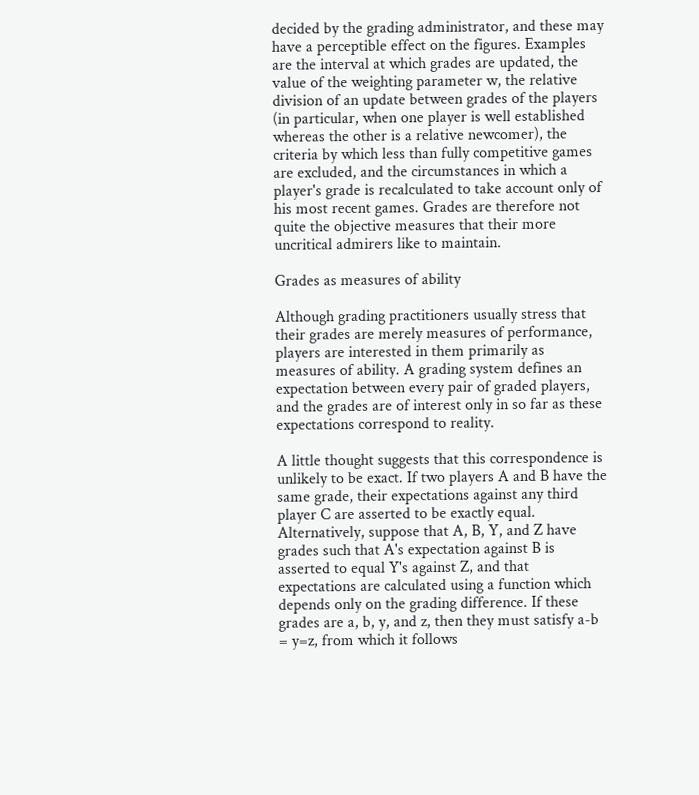decided by the grading administrator, and these may have a perceptible effect on the figures. Examples are the interval at which grades are updated, the value of the weighting parameter w, the relative division of an update between grades of the players (in particular, when one player is well established whereas the other is a relative newcomer), the criteria by which less than fully competitive games are excluded, and the circumstances in which a player's grade is recalculated to take account only of his most recent games. Grades are therefore not quite the objective measures that their more uncritical admirers like to maintain.

Grades as measures of ability

Although grading practitioners usually stress that their grades are merely measures of performance, players are interested in them primarily as measures of ability. A grading system defines an expectation between every pair of graded players, and the grades are of interest only in so far as these expectations correspond to reality.

A little thought suggests that this correspondence is unlikely to be exact. If two players A and B have the same grade, their expectations against any third player C are asserted to be exactly equal. Alternatively, suppose that A, B, Y, and Z have grades such that A's expectation against B is asserted to equal Y's against Z, and that expectations are calculated using a function which depends only on the grading difference. If these grades are a, b, y, and z, then they must satisfy a-b = y=z, from which it follows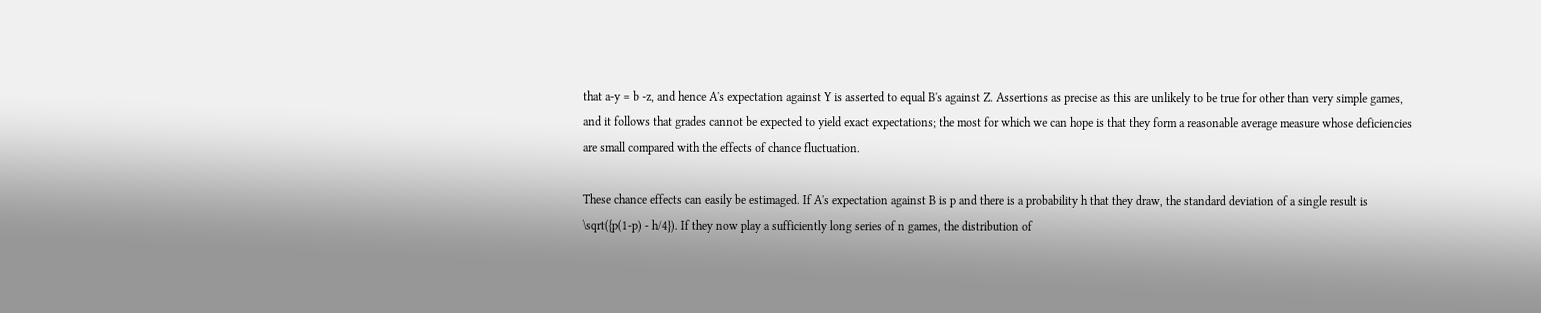that a-y = b -z, and hence A's expectation against Y is asserted to equal B's against Z. Assertions as precise as this are unlikely to be true for other than very simple games, and it follows that grades cannot be expected to yield exact expectations; the most for which we can hope is that they form a reasonable average measure whose deficiencies are small compared with the effects of chance fluctuation.

These chance effects can easily be estimaged. If A's expectation against B is p and there is a probability h that they draw, the standard deviation of a single result is \sqrt({p(1-p) - h/4}). If they now play a sufficiently long series of n games, the distribution of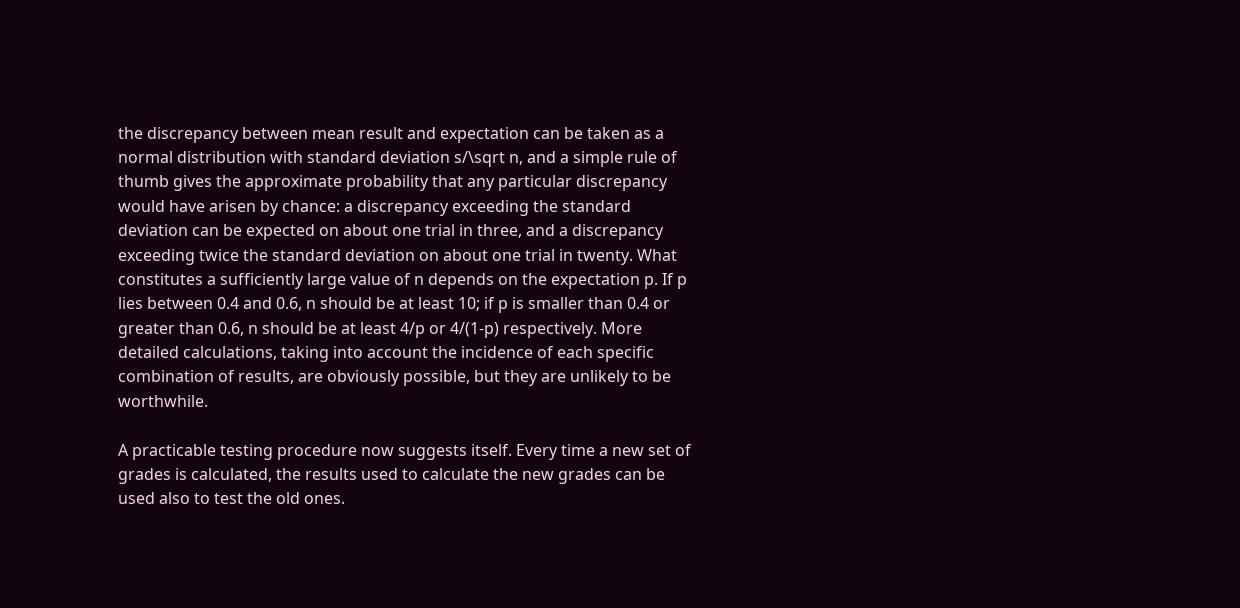the discrepancy between mean result and expectation can be taken as a normal distribution with standard deviation s/\sqrt n, and a simple rule of thumb gives the approximate probability that any particular discrepancy would have arisen by chance: a discrepancy exceeding the standard deviation can be expected on about one trial in three, and a discrepancy exceeding twice the standard deviation on about one trial in twenty. What constitutes a sufficiently large value of n depends on the expectation p. If p lies between 0.4 and 0.6, n should be at least 10; if p is smaller than 0.4 or greater than 0.6, n should be at least 4/p or 4/(1-p) respectively. More detailed calculations, taking into account the incidence of each specific combination of results, are obviously possible, but they are unlikely to be worthwhile.

A practicable testing procedure now suggests itself. Every time a new set of grades is calculated, the results used to calculate the new grades can be used also to test the old ones.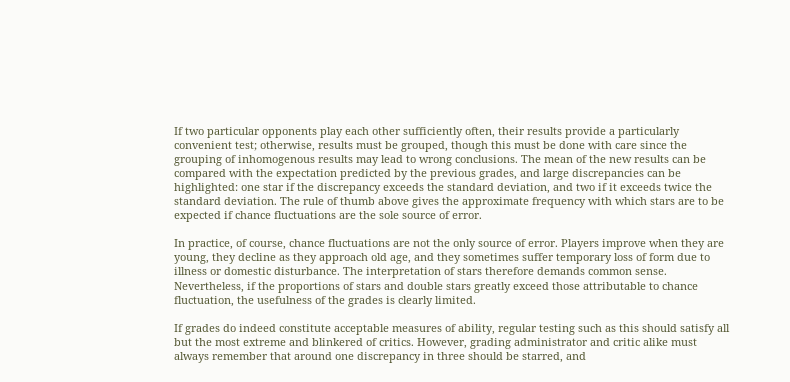If two particular opponents play each other sufficiently often, their results provide a particularly convenient test; otherwise, results must be grouped, though this must be done with care since the grouping of inhomogenous results may lead to wrong conclusions. The mean of the new results can be compared with the expectation predicted by the previous grades, and large discrepancies can be highlighted: one star if the discrepancy exceeds the standard deviation, and two if it exceeds twice the standard deviation. The rule of thumb above gives the approximate frequency with which stars are to be expected if chance fluctuations are the sole source of error.

In practice, of course, chance fluctuations are not the only source of error. Players improve when they are young, they decline as they approach old age, and they sometimes suffer temporary loss of form due to illness or domestic disturbance. The interpretation of stars therefore demands common sense. Nevertheless, if the proportions of stars and double stars greatly exceed those attributable to chance fluctuation, the usefulness of the grades is clearly limited.

If grades do indeed constitute acceptable measures of ability, regular testing such as this should satisfy all but the most extreme and blinkered of critics. However, grading administrator and critic alike must always remember that around one discrepancy in three should be starred, and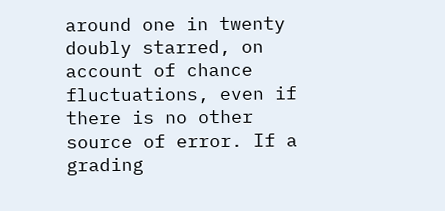around one in twenty doubly starred, on account of chance fluctuations, even if there is no other source of error. If a grading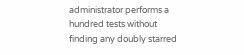administrator performs a hundred tests without finding any doubly starred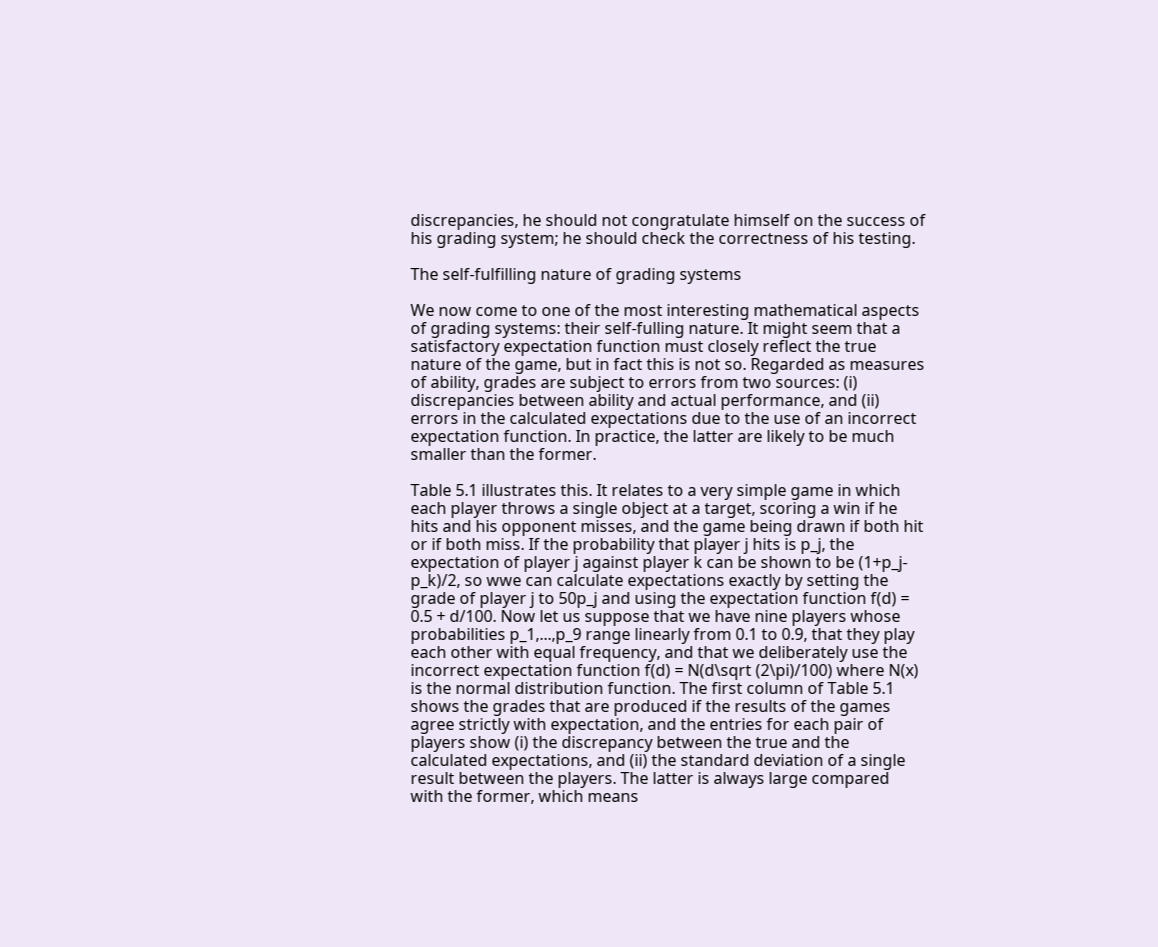discrepancies, he should not congratulate himself on the success of his grading system; he should check the correctness of his testing.

The self-fulfilling nature of grading systems

We now come to one of the most interesting mathematical aspects of grading systems: their self-fulling nature. It might seem that a satisfactory expectation function must closely reflect the true nature of the game, but in fact this is not so. Regarded as measures of ability, grades are subject to errors from two sources: (i) discrepancies between ability and actual performance, and (ii) errors in the calculated expectations due to the use of an incorrect expectation function. In practice, the latter are likely to be much smaller than the former.

Table 5.1 illustrates this. It relates to a very simple game in which each player throws a single object at a target, scoring a win if he hits and his opponent misses, and the game being drawn if both hit or if both miss. If the probability that player j hits is p_j, the expectation of player j against player k can be shown to be (1+p_j-p_k)/2, so wwe can calculate expectations exactly by setting the grade of player j to 50p_j and using the expectation function f(d) = 0.5 + d/100. Now let us suppose that we have nine players whose probabilities p_1,...,p_9 range linearly from 0.1 to 0.9, that they play each other with equal frequency, and that we deliberately use the incorrect expectation function f(d) = N(d\sqrt (2\pi)/100) where N(x) is the normal distribution function. The first column of Table 5.1 shows the grades that are produced if the results of the games agree strictly with expectation, and the entries for each pair of players show (i) the discrepancy between the true and the calculated expectations, and (ii) the standard deviation of a single result between the players. The latter is always large compared with the former, which means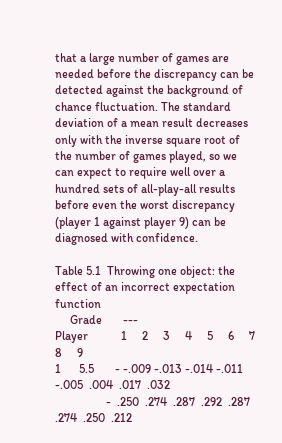that a large number of games are needed before the discrepancy can be detected against the background of chance fluctuation. The standard deviation of a mean result decreases only with the inverse square root of the number of games played, so we can expect to require well over a hundred sets of all-play-all results before even the worst discrepancy (player 1 against player 9) can be diagnosed with confidence.

Table 5.1  Throwing one object: the effect of an incorrect expectation function
     Grade       ---
Player           1     2     3     4     5     6     7     8     9
1      5.5       - -.009 -.013 -.014 -.011 -.005  .004  .017  .032
                 -  .250  .274  .287  .292  .287  .274  .250  .212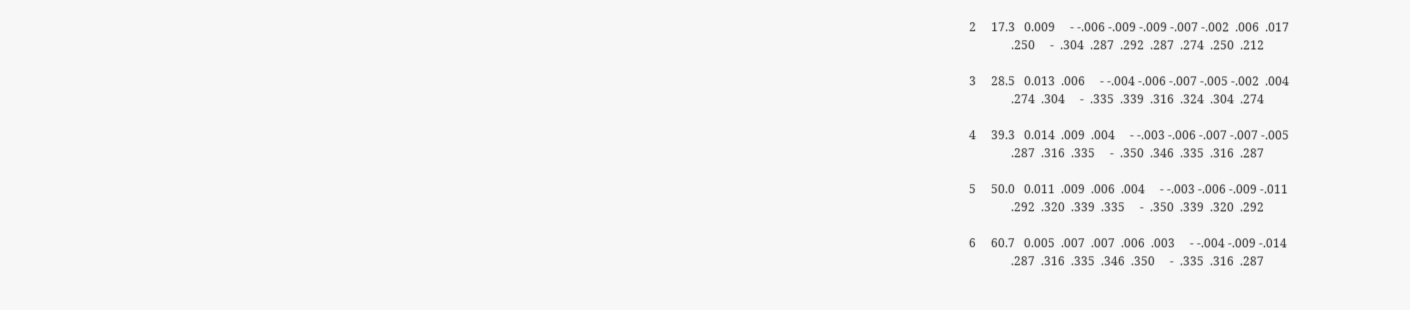2     17.3   0.009     - -.006 -.009 -.009 -.007 -.002  .006  .017
              .250     -  .304  .287  .292  .287  .274  .250  .212

3     28.5   0.013  .006     - -.004 -.006 -.007 -.005 -.002  .004
              .274  .304     -  .335  .339  .316  .324  .304  .274

4     39.3   0.014  .009  .004     - -.003 -.006 -.007 -.007 -.005
              .287  .316  .335     -  .350  .346  .335  .316  .287

5     50.0   0.011  .009  .006  .004     - -.003 -.006 -.009 -.011
              .292  .320  .339  .335     -  .350  .339  .320  .292

6     60.7   0.005  .007  .007  .006  .003     - -.004 -.009 -.014
              .287  .316  .335  .346  .350     -  .335  .316  .287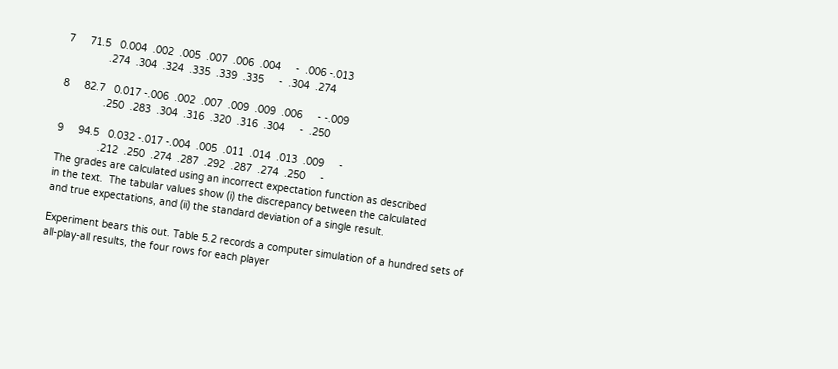7     71.5   0.004  .002  .005  .007  .006  .004     -  .006 -.013
              .274  .304  .324  .335  .339  .335     -  .304  .274

8     82.7   0.017 -.006  .002  .007  .009  .009  .006     - -.009
              .250  .283  .304  .316  .320  .316  .304     -  .250

9     94.5   0.032 -.017 -.004  .005  .011  .014  .013  .009     -
              .212  .250  .274  .287  .292  .287  .274  .250     -
The grades are calculated using an incorrect expectation function as described
in the text.  The tabular values show (i) the discrepancy between the calculated
and true expectations, and (ii) the standard deviation of a single result.

Experiment bears this out. Table 5.2 records a computer simulation of a hundred sets of all-play-all results, the four rows for each player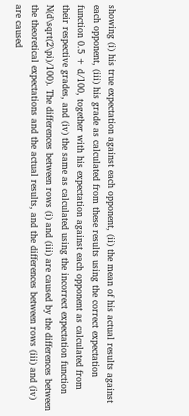showing (i) his true expectation against each opponent, (ii) the mean of his actual results against each opponent, (iii) his grade as calculated from these results using the correct expectation function 0.5 + d/100, together with his expectation against each opponent as calculated from their respective grades, and (iv) the same as calculated using the incorrect expectation function N(d\sqrt(2\pi)/100). The differences between rows (i) and (iii) are caused by the differences between the theoretical expectations and the actual results, and the differences between rows (iii) and (iv) are caused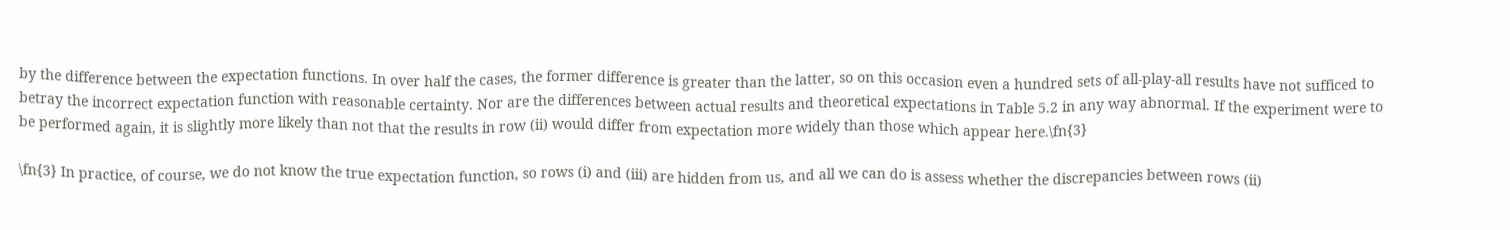by the difference between the expectation functions. In over half the cases, the former difference is greater than the latter, so on this occasion even a hundred sets of all-play-all results have not sufficed to betray the incorrect expectation function with reasonable certainty. Nor are the differences between actual results and theoretical expectations in Table 5.2 in any way abnormal. If the experiment were to be performed again, it is slightly more likely than not that the results in row (ii) would differ from expectation more widely than those which appear here.\fn{3}

\fn{3} In practice, of course, we do not know the true expectation function, so rows (i) and (iii) are hidden from us, and all we can do is assess whether the discrepancies between rows (ii)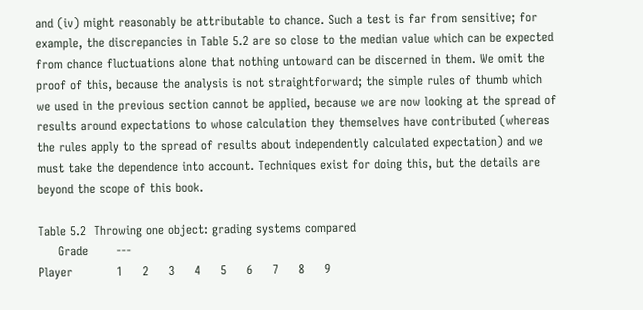and (iv) might reasonably be attributable to chance. Such a test is far from sensitive; for example, the discrepancies in Table 5.2 are so close to the median value which can be expected from chance fluctuations alone that nothing untoward can be discerned in them. We omit the proof of this, because the analysis is not straightforward; the simple rules of thumb which we used in the previous section cannot be applied, because we are now looking at the spread of results around expectations to whose calculation they themselves have contributed (whereas the rules apply to the spread of results about independently calculated expectation) and we must take the dependence into account. Techniques exist for doing this, but the details are beyond the scope of this book.

Table 5.2  Throwing one object: grading systems compared
     Grade       ---
Player           1     2     3     4     5     6     7     8     9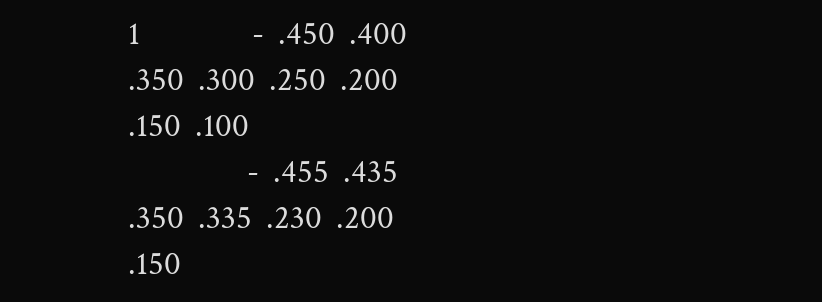1                -  .450  .400  .350  .300  .250  .200  .150  .100
                 -  .455  .435  .350  .335  .230  .200  .150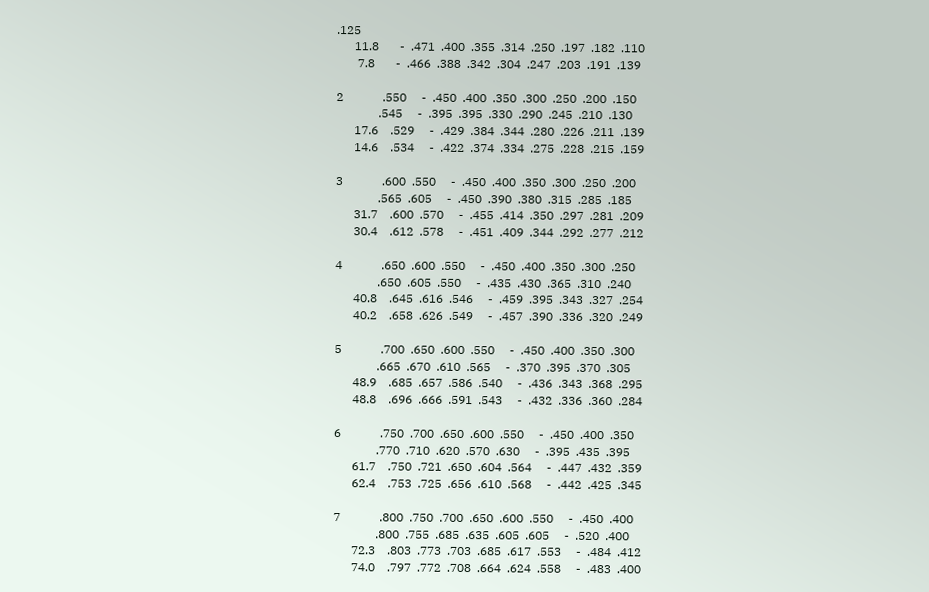.125
      11.8       -  .471  .400  .355  .314  .250  .197  .182  .110
       7.8       -  .466  .388  .342  .304  .247  .203  .191  .139

2             .550     -  .450  .400  .350  .300  .250  .200  .150
              .545     -  .395  .395  .330  .290  .245  .210  .130
      17.6    .529     -  .429  .384  .344  .280  .226  .211  .139
      14.6    .534     -  .422  .374  .334  .275  .228  .215  .159

3             .600  .550     -  .450  .400  .350  .300  .250  .200
              .565  .605     -  .450  .390  .380  .315  .285  .185
      31.7    .600  .570     -  .455  .414  .350  .297  .281  .209
      30.4    .612  .578     -  .451  .409  .344  .292  .277  .212

4             .650  .600  .550     -  .450  .400  .350  .300  .250
              .650  .605  .550     -  .435  .430  .365  .310  .240
      40.8    .645  .616  .546     -  .459  .395  .343  .327  .254
      40.2    .658  .626  .549     -  .457  .390  .336  .320  .249

5             .700  .650  .600  .550     -  .450  .400  .350  .300
              .665  .670  .610  .565     -  .370  .395  .370  .305
      48.9    .685  .657  .586  .540     -  .436  .343  .368  .295
      48.8    .696  .666  .591  .543     -  .432  .336  .360  .284

6             .750  .700  .650  .600  .550     -  .450  .400  .350
              .770  .710  .620  .570  .630     -  .395  .435  .395
      61.7    .750  .721  .650  .604  .564     -  .447  .432  .359
      62.4    .753  .725  .656  .610  .568     -  .442  .425  .345

7             .800  .750  .700  .650  .600  .550     -  .450  .400
              .800  .755  .685  .635  .605  .605     -  .520  .400
      72.3    .803  .773  .703  .685  .617  .553     -  .484  .412
      74.0    .797  .772  .708  .664  .624  .558     -  .483  .400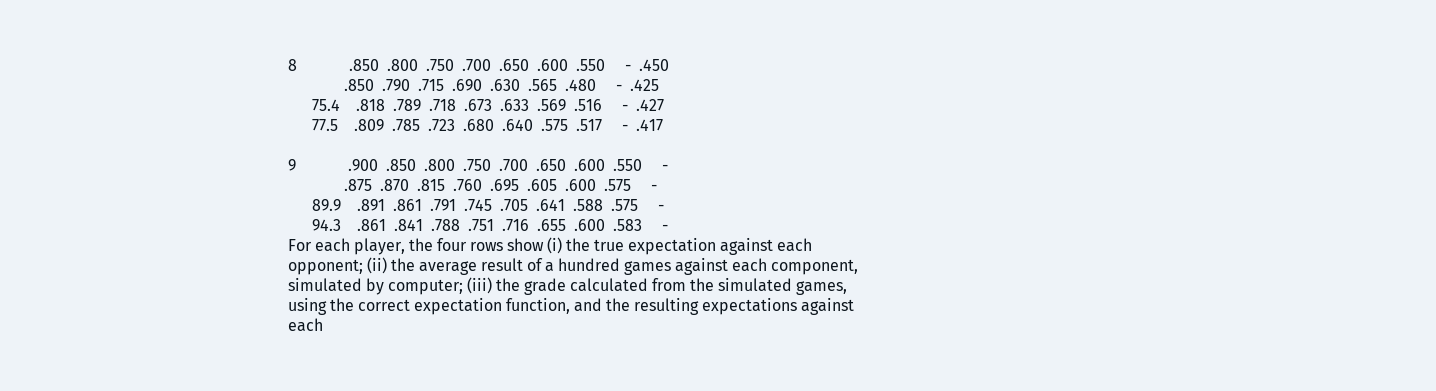8             .850  .800  .750  .700  .650  .600  .550     -  .450
              .850  .790  .715  .690  .630  .565  .480     -  .425
      75.4    .818  .789  .718  .673  .633  .569  .516     -  .427
      77.5    .809  .785  .723  .680  .640  .575  .517     -  .417

9             .900  .850  .800  .750  .700  .650  .600  .550     -
              .875  .870  .815  .760  .695  .605  .600  .575     -
      89.9    .891  .861  .791  .745  .705  .641  .588  .575     -
      94.3    .861  .841  .788  .751  .716  .655  .600  .583     -
For each player, the four rows show (i) the true expectation against each
opponent; (ii) the average result of a hundred games against each component,
simulated by computer; (iii) the grade calculated from the simulated games,
using the correct expectation function, and the resulting expectations against
each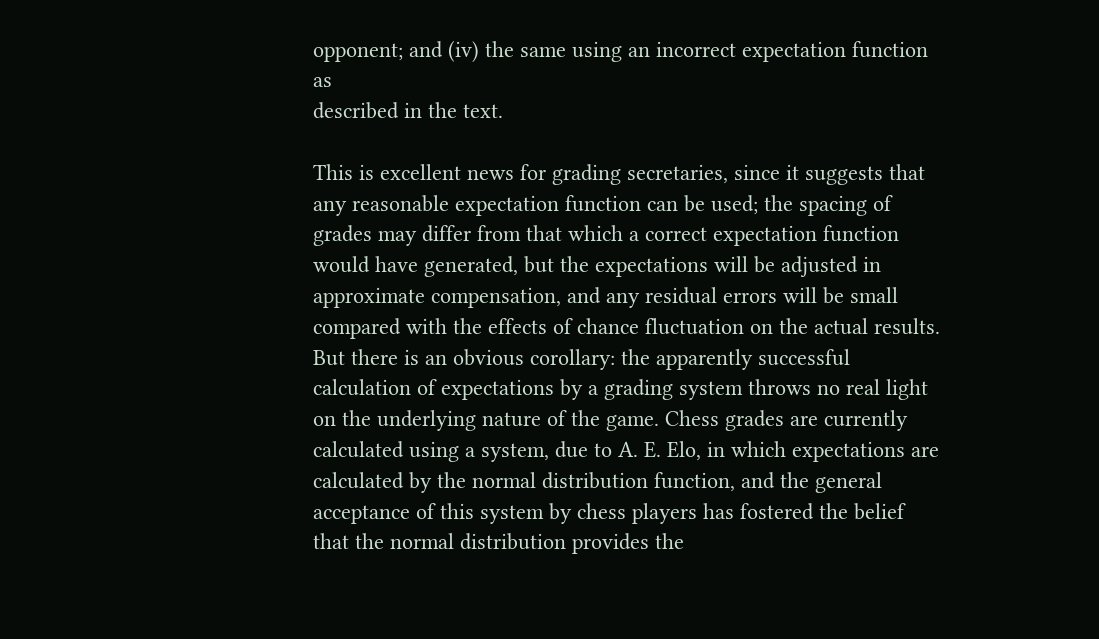opponent; and (iv) the same using an incorrect expectation function as
described in the text.

This is excellent news for grading secretaries, since it suggests that any reasonable expectation function can be used; the spacing of grades may differ from that which a correct expectation function would have generated, but the expectations will be adjusted in approximate compensation, and any residual errors will be small compared with the effects of chance fluctuation on the actual results. But there is an obvious corollary: the apparently successful calculation of expectations by a grading system throws no real light on the underlying nature of the game. Chess grades are currently calculated using a system, due to A. E. Elo, in which expectations are calculated by the normal distribution function, and the general acceptance of this system by chess players has fostered the belief that the normal distribution provides the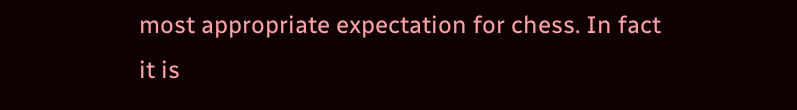most appropriate expectation for chess. In fact it is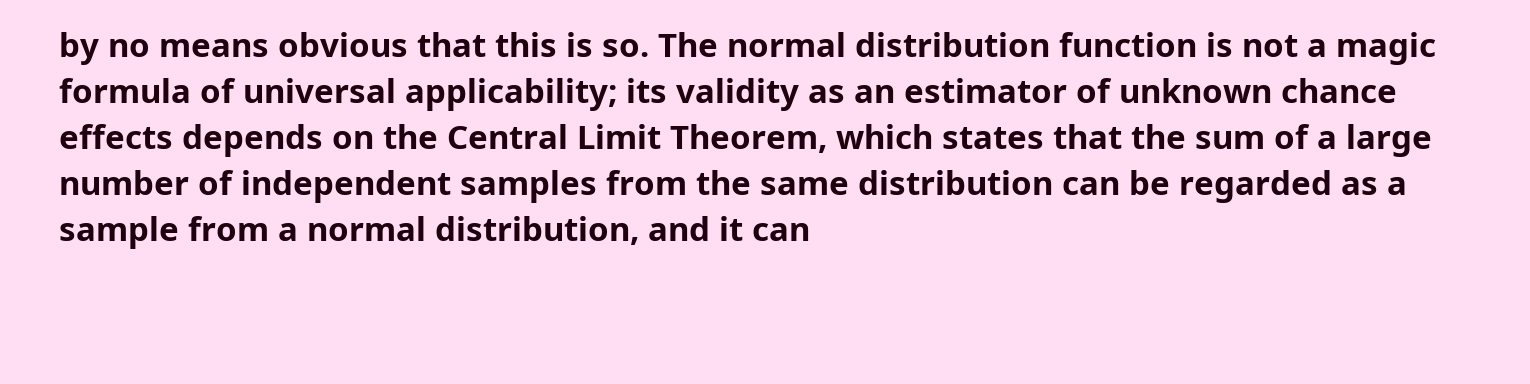by no means obvious that this is so. The normal distribution function is not a magic formula of universal applicability; its validity as an estimator of unknown chance effects depends on the Central Limit Theorem, which states that the sum of a large number of independent samples from the same distribution can be regarded as a sample from a normal distribution, and it can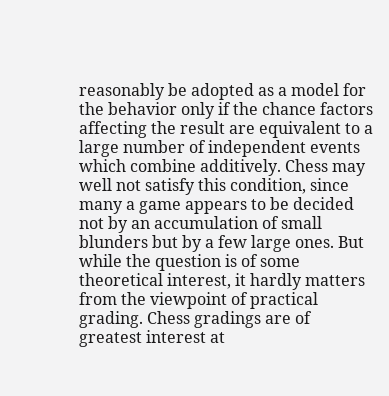reasonably be adopted as a model for the behavior only if the chance factors affecting the result are equivalent to a large number of independent events which combine additively. Chess may well not satisfy this condition, since many a game appears to be decided not by an accumulation of small blunders but by a few large ones. But while the question is of some theoretical interest, it hardly matters from the viewpoint of practical grading. Chess gradings are of greatest interest at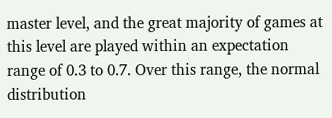master level, and the great majority of games at this level are played within an expectation range of 0.3 to 0.7. Over this range, the normal distribution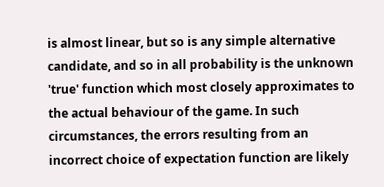is almost linear, but so is any simple alternative candidate, and so in all probability is the unknown 'true' function which most closely approximates to the actual behaviour of the game. In such circumstances, the errors resulting from an incorrect choice of expectation function are likely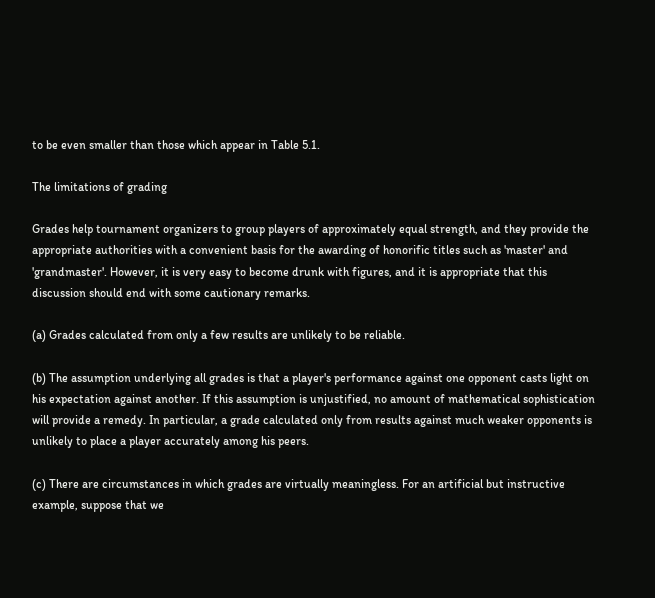to be even smaller than those which appear in Table 5.1.

The limitations of grading

Grades help tournament organizers to group players of approximately equal strength, and they provide the appropriate authorities with a convenient basis for the awarding of honorific titles such as 'master' and 'grandmaster'. However, it is very easy to become drunk with figures, and it is appropriate that this discussion should end with some cautionary remarks.

(a) Grades calculated from only a few results are unlikely to be reliable.

(b) The assumption underlying all grades is that a player's performance against one opponent casts light on his expectation against another. If this assumption is unjustified, no amount of mathematical sophistication will provide a remedy. In particular, a grade calculated only from results against much weaker opponents is unlikely to place a player accurately among his peers.

(c) There are circumstances in which grades are virtually meaningless. For an artificial but instructive example, suppose that we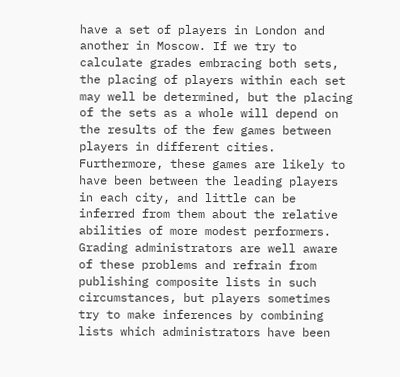have a set of players in London and another in Moscow. If we try to calculate grades embracing both sets, the placing of players within each set may well be determined, but the placing of the sets as a whole will depend on the results of the few games between players in different cities. Furthermore, these games are likely to have been between the leading players in each city, and little can be inferred from them about the relative abilities of more modest performers. Grading administrators are well aware of these problems and refrain from publishing composite lists in such circumstances, but players sometimes try to make inferences by combining lists which administrators have been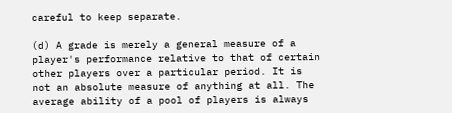careful to keep separate.

(d) A grade is merely a general measure of a player's performance relative to that of certain other players over a particular period. It is not an absolute measure of anything at all. The average ability of a pool of players is always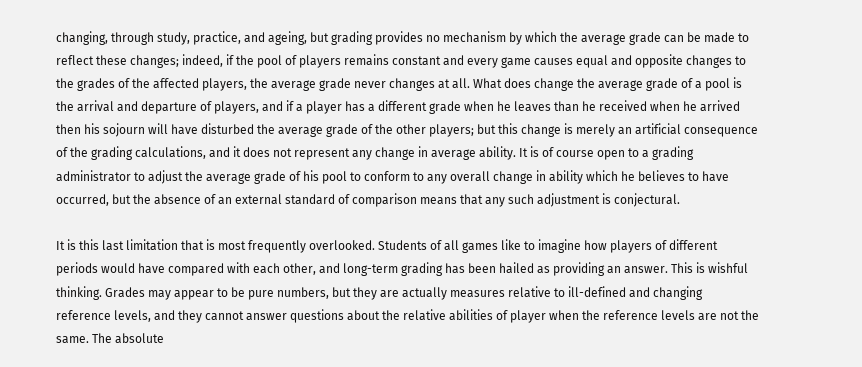changing, through study, practice, and ageing, but grading provides no mechanism by which the average grade can be made to reflect these changes; indeed, if the pool of players remains constant and every game causes equal and opposite changes to the grades of the affected players, the average grade never changes at all. What does change the average grade of a pool is the arrival and departure of players, and if a player has a different grade when he leaves than he received when he arrived then his sojourn will have disturbed the average grade of the other players; but this change is merely an artificial consequence of the grading calculations, and it does not represent any change in average ability. It is of course open to a grading administrator to adjust the average grade of his pool to conform to any overall change in ability which he believes to have occurred, but the absence of an external standard of comparison means that any such adjustment is conjectural.

It is this last limitation that is most frequently overlooked. Students of all games like to imagine how players of different periods would have compared with each other, and long-term grading has been hailed as providing an answer. This is wishful thinking. Grades may appear to be pure numbers, but they are actually measures relative to ill-defined and changing reference levels, and they cannot answer questions about the relative abilities of player when the reference levels are not the same. The absolute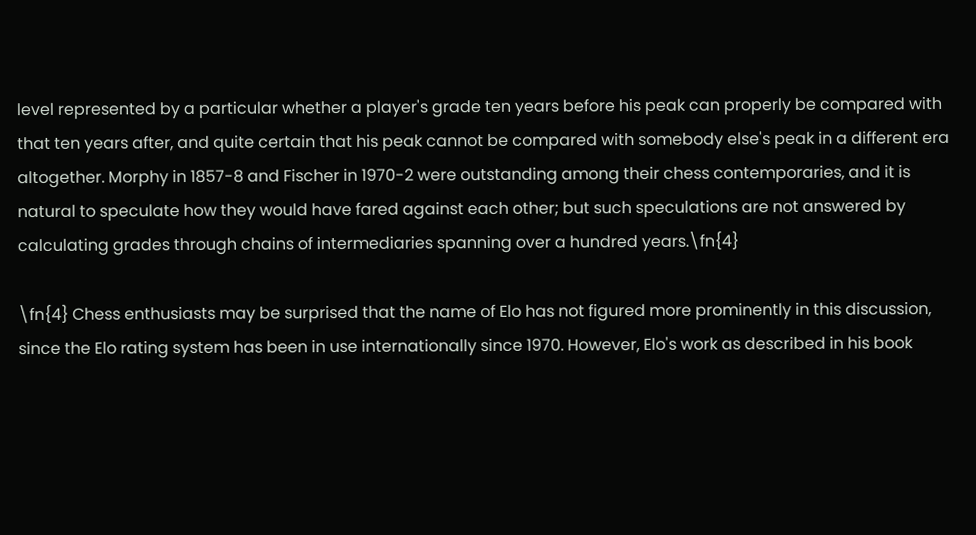level represented by a particular whether a player's grade ten years before his peak can properly be compared with that ten years after, and quite certain that his peak cannot be compared with somebody else's peak in a different era altogether. Morphy in 1857-8 and Fischer in 1970-2 were outstanding among their chess contemporaries, and it is natural to speculate how they would have fared against each other; but such speculations are not answered by calculating grades through chains of intermediaries spanning over a hundred years.\fn{4}

\fn{4} Chess enthusiasts may be surprised that the name of Elo has not figured more prominently in this discussion, since the Elo rating system has been in use internationally since 1970. However, Elo's work as described in his book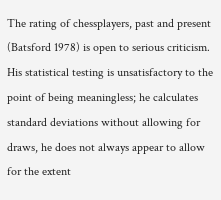The rating of chessplayers, past and present (Batsford 1978) is open to serious criticism. His statistical testing is unsatisfactory to the point of being meaningless; he calculates standard deviations without allowing for draws, he does not always appear to allow for the extent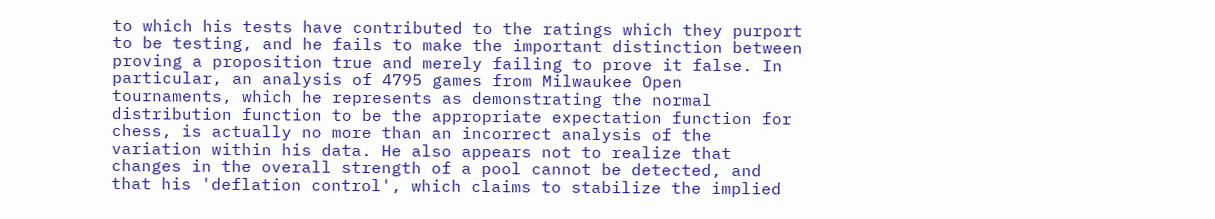to which his tests have contributed to the ratings which they purport to be testing, and he fails to make the important distinction between proving a proposition true and merely failing to prove it false. In particular, an analysis of 4795 games from Milwaukee Open tournaments, which he represents as demonstrating the normal distribution function to be the appropriate expectation function for chess, is actually no more than an incorrect analysis of the variation within his data. He also appears not to realize that changes in the overall strength of a pool cannot be detected, and that his 'deflation control', which claims to stabilize the implied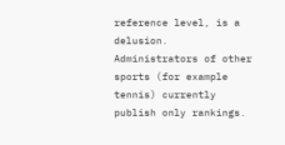reference level, is a delusion. Administrators of other sports (for example tennis) currently publish only rankings.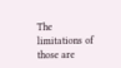The limitations of those are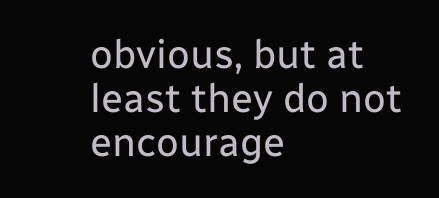obvious, but at least they do not encourage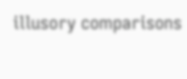illusory comparisons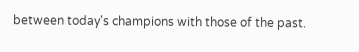between today's champions with those of the past.